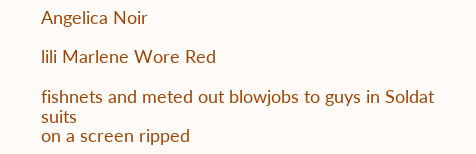Angelica Noir

lili Marlene Wore Red

fishnets and meted out blowjobs to guys in Soldat suits
on a screen ripped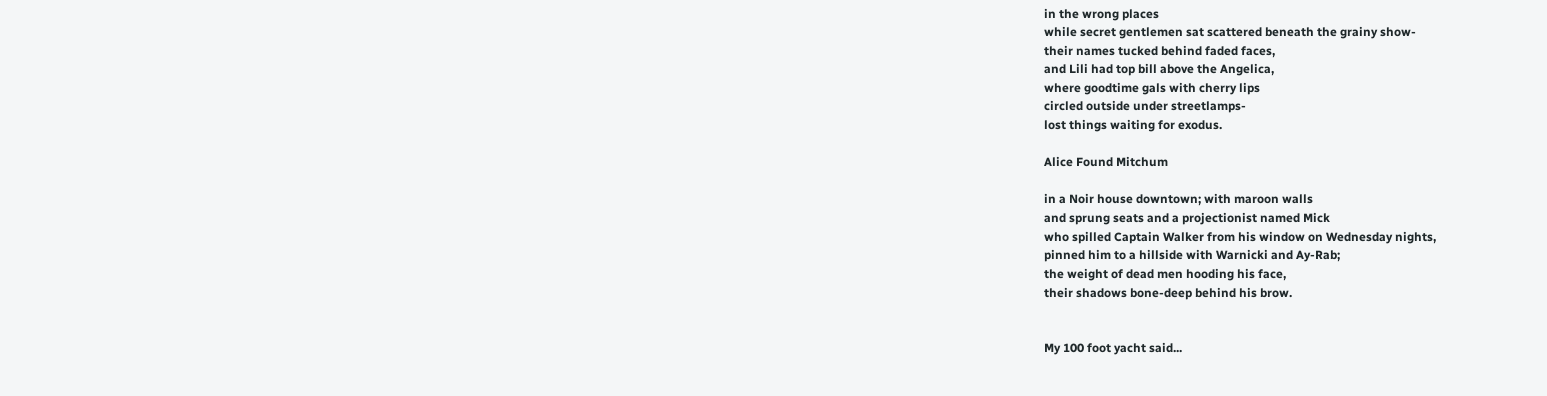in the wrong places
while secret gentlemen sat scattered beneath the grainy show-
their names tucked behind faded faces,
and Lili had top bill above the Angelica,
where goodtime gals with cherry lips
circled outside under streetlamps-
lost things waiting for exodus.

Alice Found Mitchum

in a Noir house downtown; with maroon walls
and sprung seats and a projectionist named Mick
who spilled Captain Walker from his window on Wednesday nights,
pinned him to a hillside with Warnicki and Ay-Rab;
the weight of dead men hooding his face,
their shadows bone-deep behind his brow.


My 100 foot yacht said...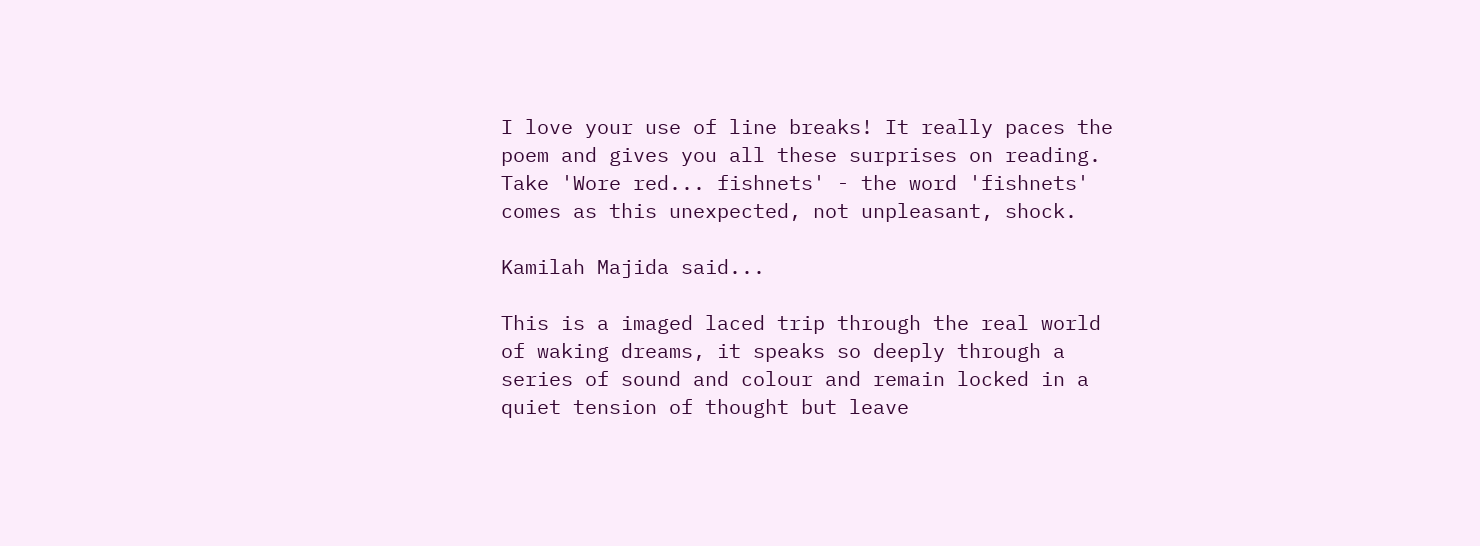I love your use of line breaks! It really paces the poem and gives you all these surprises on reading. Take 'Wore red... fishnets' - the word 'fishnets' comes as this unexpected, not unpleasant, shock.

Kamilah Majida said...

This is a imaged laced trip through the real world of waking dreams, it speaks so deeply through a series of sound and colour and remain locked in a quiet tension of thought but leave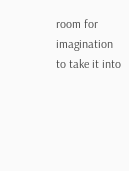room for imagination to take it into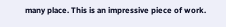many place. This is an impressive piece of work.